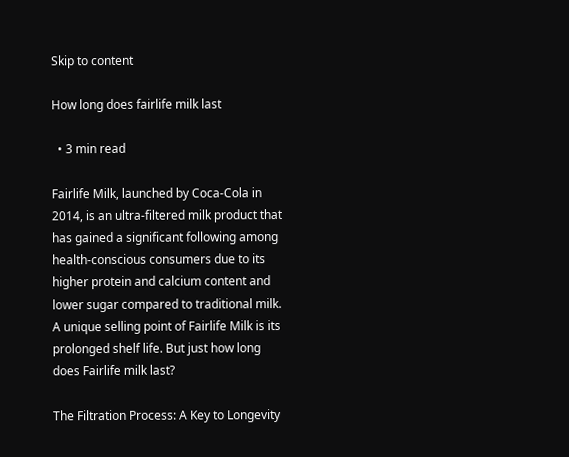Skip to content

How long does fairlife milk last

  • 3 min read

Fairlife Milk, launched by Coca-Cola in 2014, is an ultra-filtered milk product that has gained a significant following among health-conscious consumers due to its higher protein and calcium content and lower sugar compared to traditional milk. A unique selling point of Fairlife Milk is its prolonged shelf life. But just how long does Fairlife milk last?

The Filtration Process: A Key to Longevity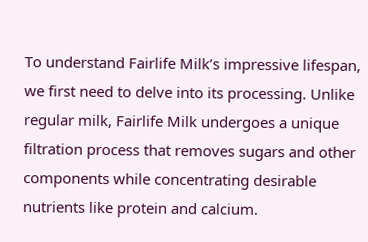To understand Fairlife Milk’s impressive lifespan, we first need to delve into its processing. Unlike regular milk, Fairlife Milk undergoes a unique filtration process that removes sugars and other components while concentrating desirable nutrients like protein and calcium.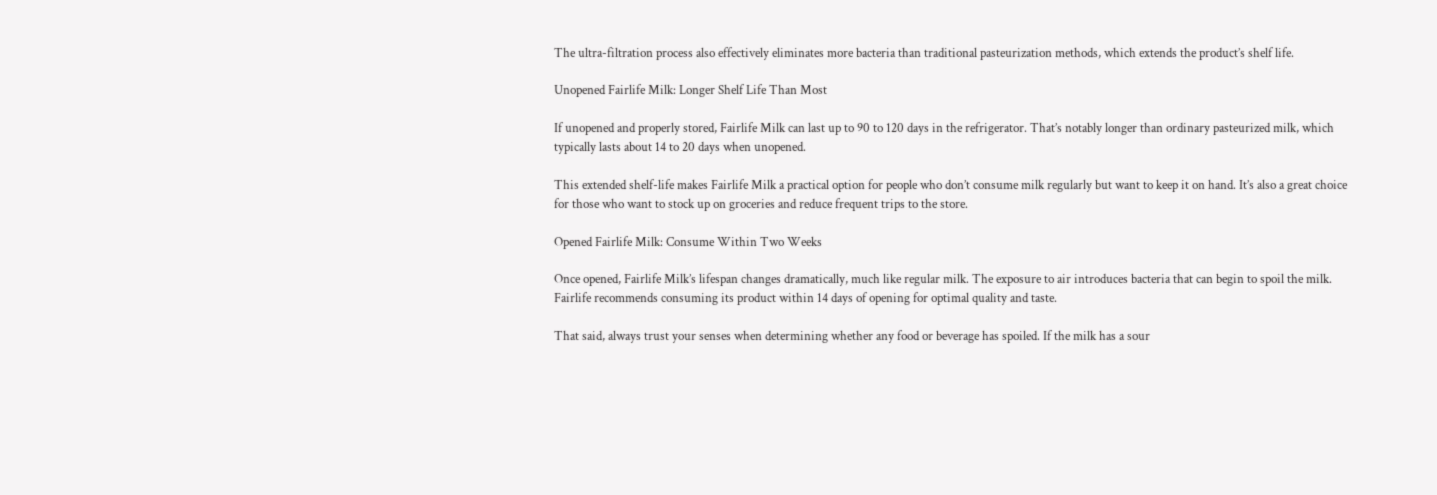The ultra-filtration process also effectively eliminates more bacteria than traditional pasteurization methods, which extends the product’s shelf life.

Unopened Fairlife Milk: Longer Shelf Life Than Most

If unopened and properly stored, Fairlife Milk can last up to 90 to 120 days in the refrigerator. That’s notably longer than ordinary pasteurized milk, which typically lasts about 14 to 20 days when unopened.

This extended shelf-life makes Fairlife Milk a practical option for people who don’t consume milk regularly but want to keep it on hand. It’s also a great choice for those who want to stock up on groceries and reduce frequent trips to the store.

Opened Fairlife Milk: Consume Within Two Weeks

Once opened, Fairlife Milk’s lifespan changes dramatically, much like regular milk. The exposure to air introduces bacteria that can begin to spoil the milk. Fairlife recommends consuming its product within 14 days of opening for optimal quality and taste.

That said, always trust your senses when determining whether any food or beverage has spoiled. If the milk has a sour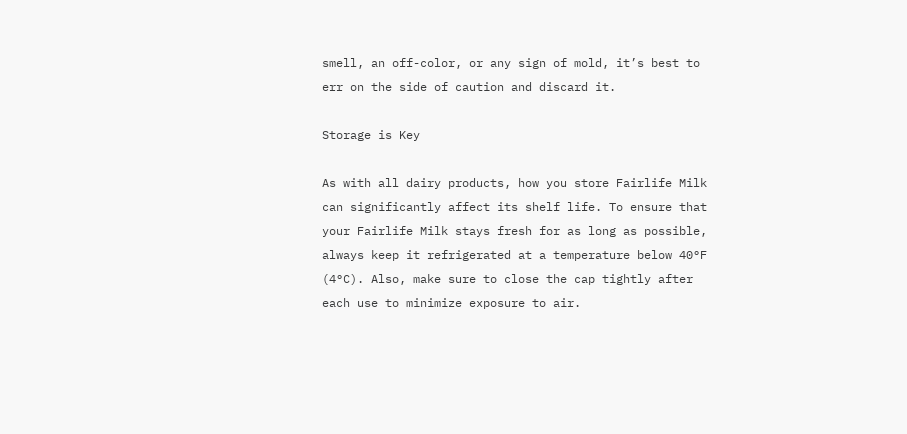smell, an off-color, or any sign of mold, it’s best to err on the side of caution and discard it.

Storage is Key

As with all dairy products, how you store Fairlife Milk can significantly affect its shelf life. To ensure that your Fairlife Milk stays fresh for as long as possible, always keep it refrigerated at a temperature below 40°F (4°C). Also, make sure to close the cap tightly after each use to minimize exposure to air.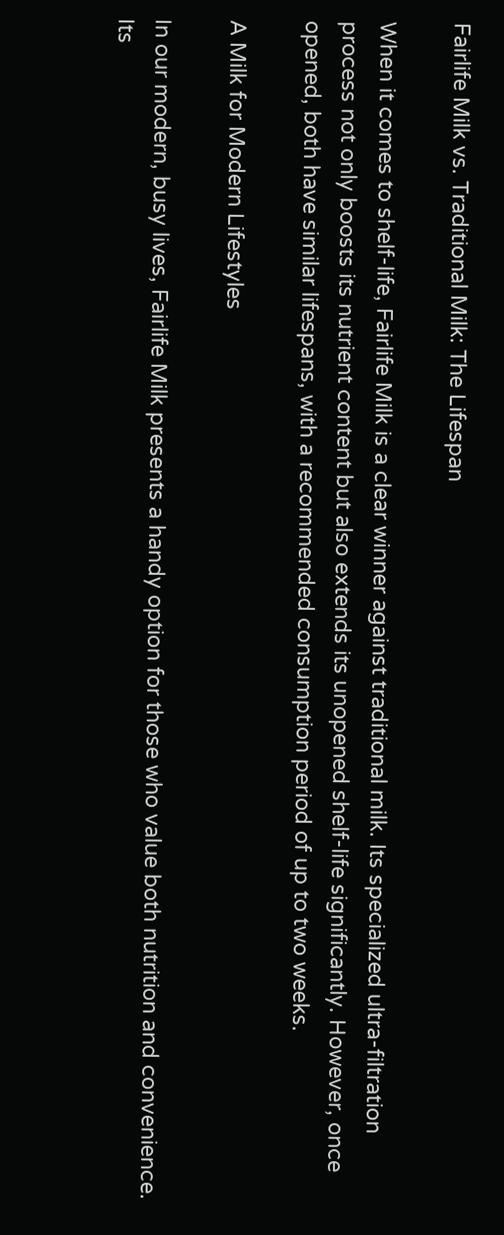Fairlife Milk vs. Traditional Milk: The Lifespan

When it comes to shelf-life, Fairlife Milk is a clear winner against traditional milk. Its specialized ultra-filtration process not only boosts its nutrient content but also extends its unopened shelf-life significantly. However, once opened, both have similar lifespans, with a recommended consumption period of up to two weeks.

A Milk for Modern Lifestyles

In our modern, busy lives, Fairlife Milk presents a handy option for those who value both nutrition and convenience. Its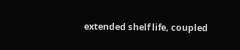extended shelf life, coupled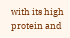with its high protein and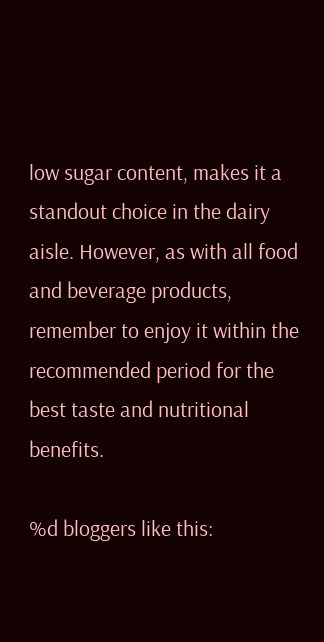low sugar content, makes it a standout choice in the dairy aisle. However, as with all food and beverage products, remember to enjoy it within the recommended period for the best taste and nutritional benefits.

%d bloggers like this: